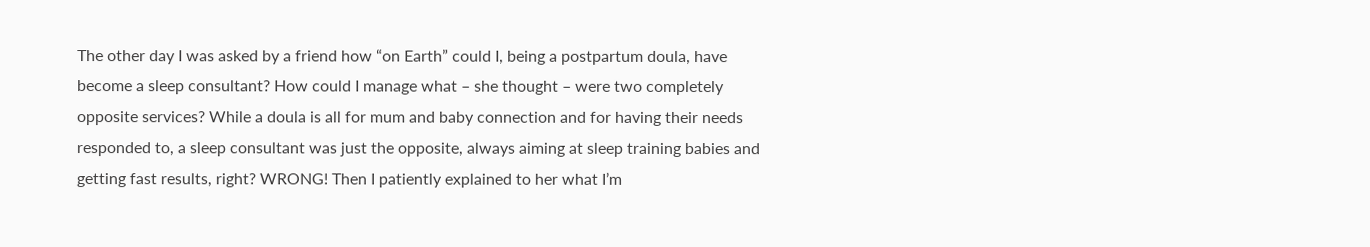The other day I was asked by a friend how “on Earth” could I, being a postpartum doula, have become a sleep consultant? How could I manage what – she thought – were two completely opposite services? While a doula is all for mum and baby connection and for having their needs responded to, a sleep consultant was just the opposite, always aiming at sleep training babies and getting fast results, right? WRONG! Then I patiently explained to her what I’m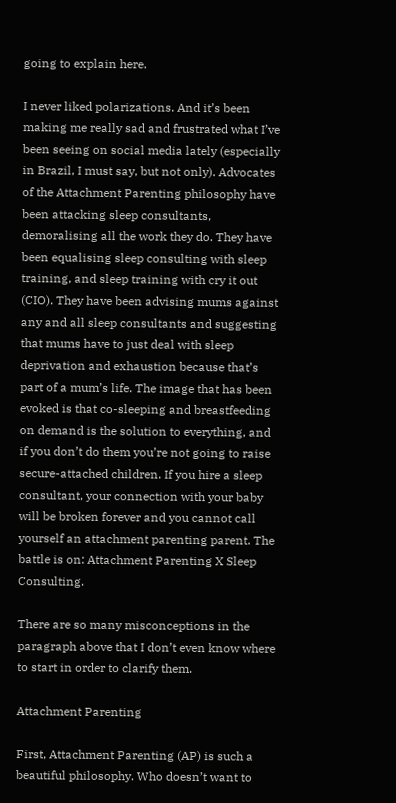going to explain here.

I never liked polarizations. And it’s been making me really sad and frustrated what I’ve been seeing on social media lately (especially in Brazil, I must say, but not only). Advocates of the Attachment Parenting philosophy have been attacking sleep consultants, demoralising all the work they do. They have been equalising sleep consulting with sleep training, and sleep training with cry it out (CIO). They have been advising mums against any and all sleep consultants and suggesting that mums have to just deal with sleep deprivation and exhaustion because that’s part of a mum’s life. The image that has been evoked is that co-sleeping and breastfeeding on demand is the solution to everything, and if you don’t do them you’re not going to raise secure-attached children. If you hire a sleep consultant, your connection with your baby will be broken forever and you cannot call yourself an attachment parenting parent. The battle is on: Attachment Parenting X Sleep Consulting.

There are so many misconceptions in the paragraph above that I don’t even know where to start in order to clarify them.

Attachment Parenting

First, Attachment Parenting (AP) is such a beautiful philosophy. Who doesn’t want to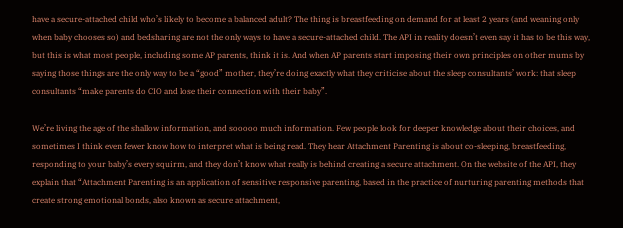have a secure-attached child who’s likely to become a balanced adult? The thing is breastfeeding on demand for at least 2 years (and weaning only when baby chooses so) and bedsharing are not the only ways to have a secure-attached child. The API in reality doesn’t even say it has to be this way, but this is what most people, including some AP parents, think it is. And when AP parents start imposing their own principles on other mums by saying those things are the only way to be a “good” mother, they’re doing exactly what they criticise about the sleep consultants’ work: that sleep consultants “make parents do CIO and lose their connection with their baby”.

We’re living the age of the shallow information, and sooooo much information. Few people look for deeper knowledge about their choices, and sometimes I think even fewer know how to interpret what is being read. They hear Attachment Parenting is about co-sleeping, breastfeeding, responding to your baby’s every squirm, and they don’t know what really is behind creating a secure attachment. On the website of the API, they explain that “Attachment Parenting is an application of sensitive responsive parenting, based in the practice of nurturing parenting methods that create strong emotional bonds, also known as secure attachment,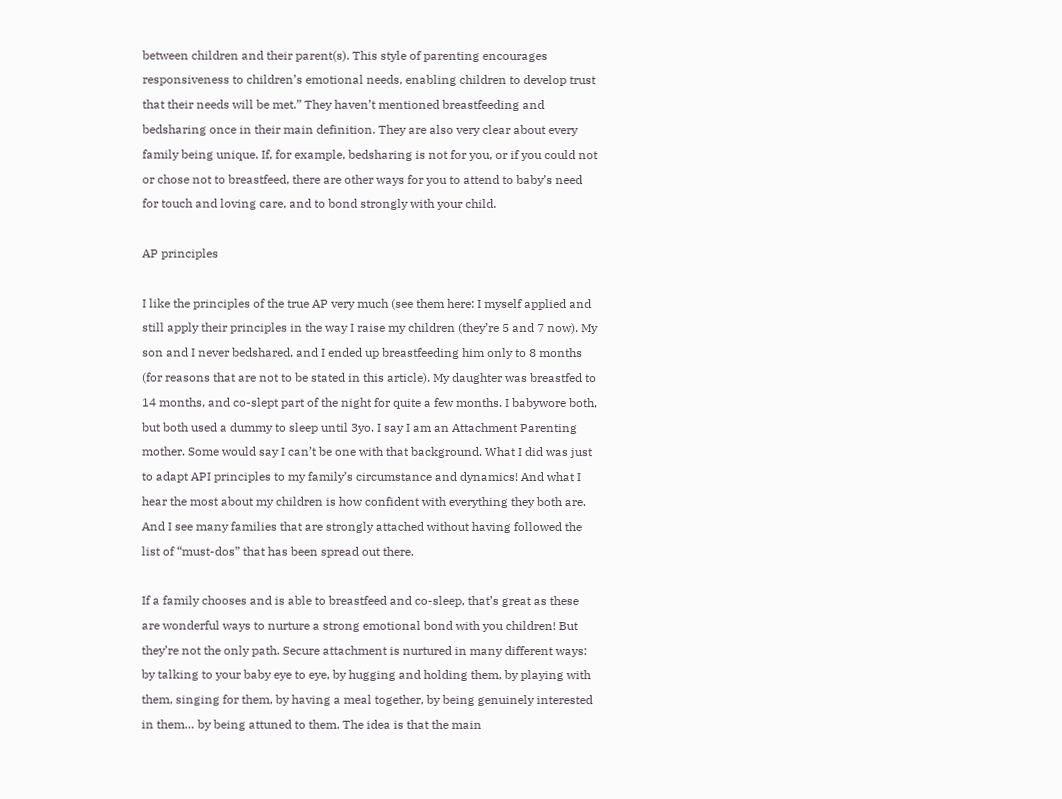between children and their parent(s). This style of parenting encourages responsiveness to children’s emotional needs, enabling children to develop trust that their needs will be met.” They haven’t mentioned breastfeeding and bedsharing once in their main definition. They are also very clear about every family being unique. If, for example, bedsharing is not for you, or if you could not or chose not to breastfeed, there are other ways for you to attend to baby’s need for touch and loving care, and to bond strongly with your child.

AP principles

I like the principles of the true AP very much (see them here: I myself applied and still apply their principles in the way I raise my children (they’re 5 and 7 now). My son and I never bedshared, and I ended up breastfeeding him only to 8 months (for reasons that are not to be stated in this article). My daughter was breastfed to 14 months, and co-slept part of the night for quite a few months. I babywore both, but both used a dummy to sleep until 3yo. I say I am an Attachment Parenting mother. Some would say I can’t be one with that background. What I did was just to adapt API principles to my family’s circumstance and dynamics! And what I hear the most about my children is how confident with everything they both are. And I see many families that are strongly attached without having followed the list of “must-dos” that has been spread out there.

If a family chooses and is able to breastfeed and co-sleep, that’s great as these are wonderful ways to nurture a strong emotional bond with you children! But they’re not the only path. Secure attachment is nurtured in many different ways: by talking to your baby eye to eye, by hugging and holding them, by playing with them, singing for them, by having a meal together, by being genuinely interested in them… by being attuned to them. The idea is that the main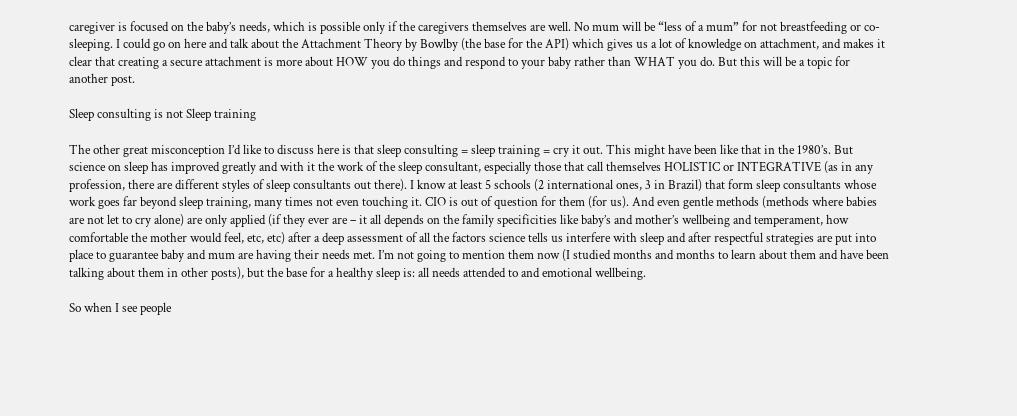caregiver is focused on the baby’s needs, which is possible only if the caregivers themselves are well. No mum will be “less of a mum” for not breastfeeding or co-sleeping. I could go on here and talk about the Attachment Theory by Bowlby (the base for the API) which gives us a lot of knowledge on attachment, and makes it clear that creating a secure attachment is more about HOW you do things and respond to your baby rather than WHAT you do. But this will be a topic for another post.

Sleep consulting is not Sleep training

The other great misconception I’d like to discuss here is that sleep consulting = sleep training = cry it out. This might have been like that in the 1980’s. But science on sleep has improved greatly and with it the work of the sleep consultant, especially those that call themselves HOLISTIC or INTEGRATIVE (as in any profession, there are different styles of sleep consultants out there). I know at least 5 schools (2 international ones, 3 in Brazil) that form sleep consultants whose work goes far beyond sleep training, many times not even touching it. CIO is out of question for them (for us). And even gentle methods (methods where babies are not let to cry alone) are only applied (if they ever are – it all depends on the family specificities like baby’s and mother’s wellbeing and temperament, how comfortable the mother would feel, etc, etc) after a deep assessment of all the factors science tells us interfere with sleep and after respectful strategies are put into place to guarantee baby and mum are having their needs met. I’m not going to mention them now (I studied months and months to learn about them and have been talking about them in other posts), but the base for a healthy sleep is: all needs attended to and emotional wellbeing.

So when I see people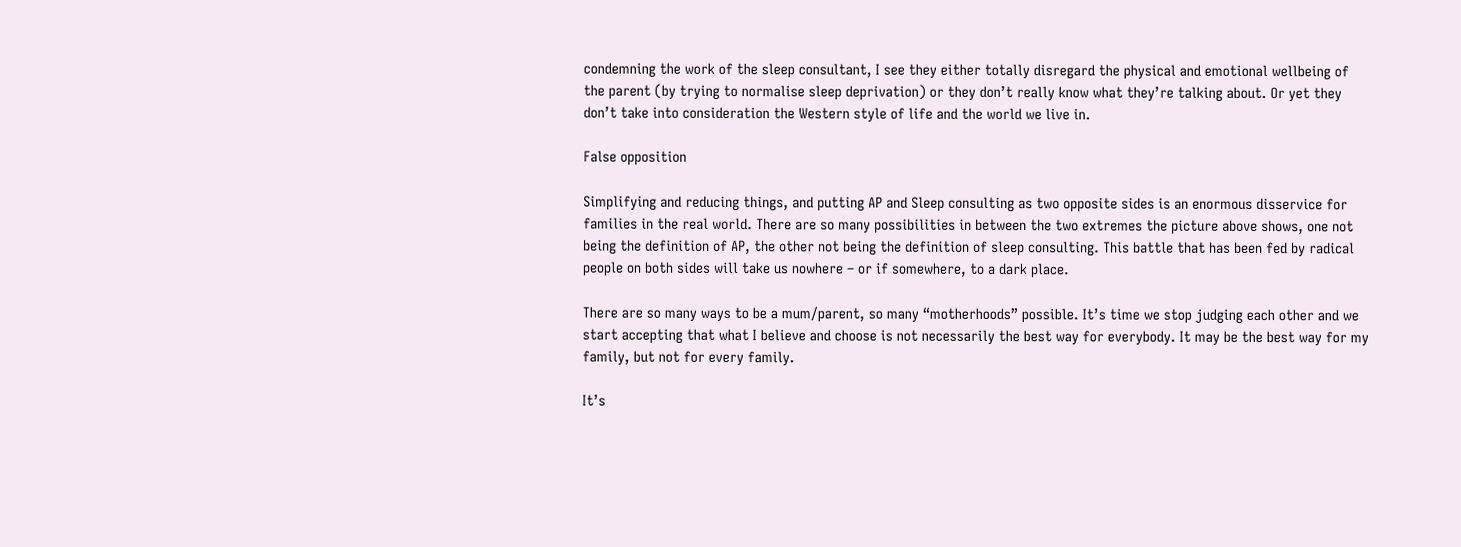condemning the work of the sleep consultant, I see they either totally disregard the physical and emotional wellbeing of the parent (by trying to normalise sleep deprivation) or they don’t really know what they’re talking about. Or yet they don’t take into consideration the Western style of life and the world we live in.

False opposition

Simplifying and reducing things, and putting AP and Sleep consulting as two opposite sides is an enormous disservice for families in the real world. There are so many possibilities in between the two extremes the picture above shows, one not being the definition of AP, the other not being the definition of sleep consulting. This battle that has been fed by radical people on both sides will take us nowhere – or if somewhere, to a dark place.

There are so many ways to be a mum/parent, so many “motherhoods” possible. It’s time we stop judging each other and we start accepting that what I believe and choose is not necessarily the best way for everybody. It may be the best way for my family, but not for every family.

It’s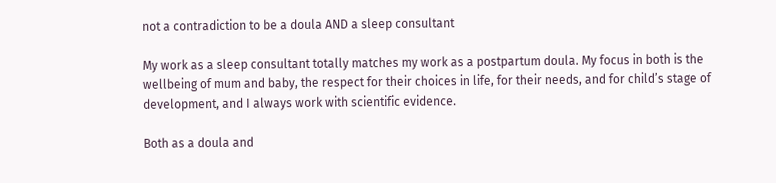not a contradiction to be a doula AND a sleep consultant

My work as a sleep consultant totally matches my work as a postpartum doula. My focus in both is the wellbeing of mum and baby, the respect for their choices in life, for their needs, and for child’s stage of development, and I always work with scientific evidence.

Both as a doula and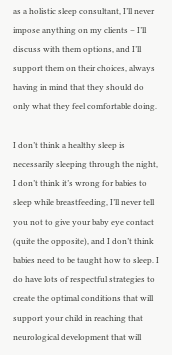as a holistic sleep consultant, I’ll never impose anything on my clients – I’ll discuss with them options, and I’ll support them on their choices, always having in mind that they should do only what they feel comfortable doing.

I don’t think a healthy sleep is necessarily sleeping through the night, I don’t think it’s wrong for babies to sleep while breastfeeding, I’ll never tell you not to give your baby eye contact (quite the opposite), and I don’t think babies need to be taught how to sleep. I do have lots of respectful strategies to create the optimal conditions that will support your child in reaching that neurological development that will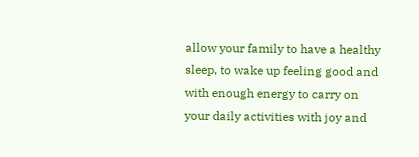allow your family to have a healthy sleep, to wake up feeling good and with enough energy to carry on your daily activities with joy and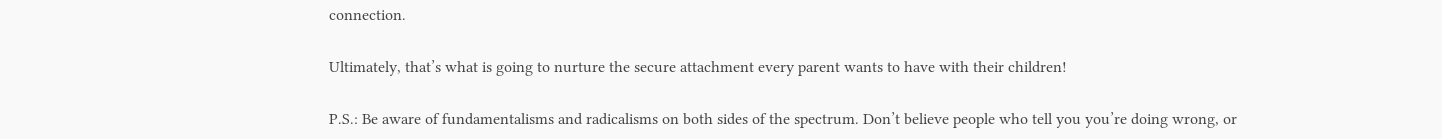connection.

Ultimately, that’s what is going to nurture the secure attachment every parent wants to have with their children!

P.S.: Be aware of fundamentalisms and radicalisms on both sides of the spectrum. Don’t believe people who tell you you’re doing wrong, or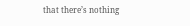that there’s nothing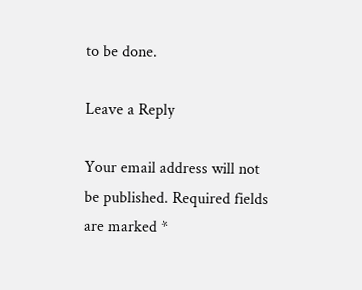to be done.

Leave a Reply

Your email address will not be published. Required fields are marked *